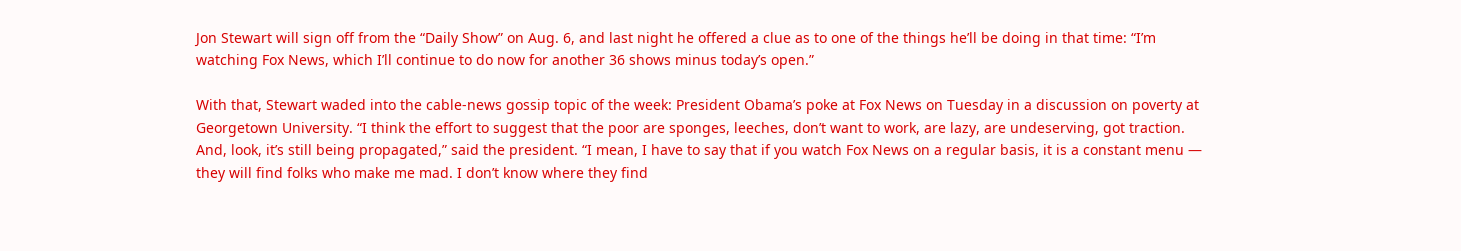Jon Stewart will sign off from the “Daily Show” on Aug. 6, and last night he offered a clue as to one of the things he’ll be doing in that time: “I’m watching Fox News, which I’ll continue to do now for another 36 shows minus today’s open.”

With that, Stewart waded into the cable-news gossip topic of the week: President Obama’s poke at Fox News on Tuesday in a discussion on poverty at Georgetown University. “I think the effort to suggest that the poor are sponges, leeches, don’t want to work, are lazy, are undeserving, got traction. And, look, it’s still being propagated,” said the president. “I mean, I have to say that if you watch Fox News on a regular basis, it is a constant menu — they will find folks who make me mad. I don’t know where they find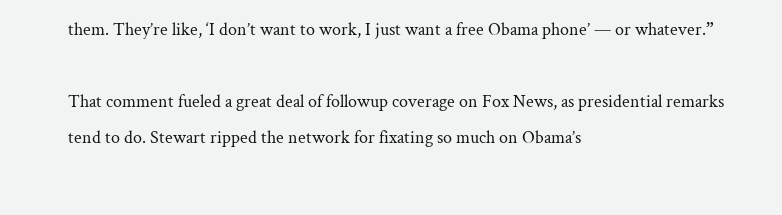them. They’re like, ‘I don’t want to work, I just want a free Obama phone’ — or whatever.”

That comment fueled a great deal of followup coverage on Fox News, as presidential remarks tend to do. Stewart ripped the network for fixating so much on Obama’s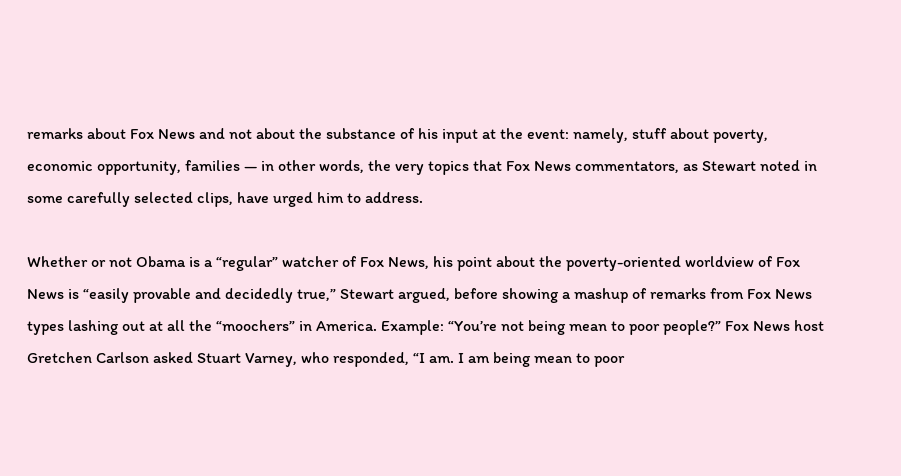remarks about Fox News and not about the substance of his input at the event: namely, stuff about poverty, economic opportunity, families — in other words, the very topics that Fox News commentators, as Stewart noted in some carefully selected clips, have urged him to address.

Whether or not Obama is a “regular” watcher of Fox News, his point about the poverty-oriented worldview of Fox News is “easily provable and decidedly true,” Stewart argued, before showing a mashup of remarks from Fox News types lashing out at all the “moochers” in America. Example: “You’re not being mean to poor people?” Fox News host Gretchen Carlson asked Stuart Varney, who responded, “I am. I am being mean to poor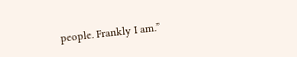people. Frankly I am.”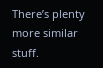There’s plenty more similar stuff.